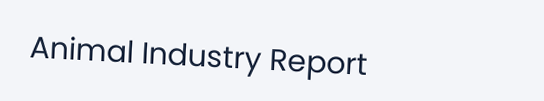Animal Industry Report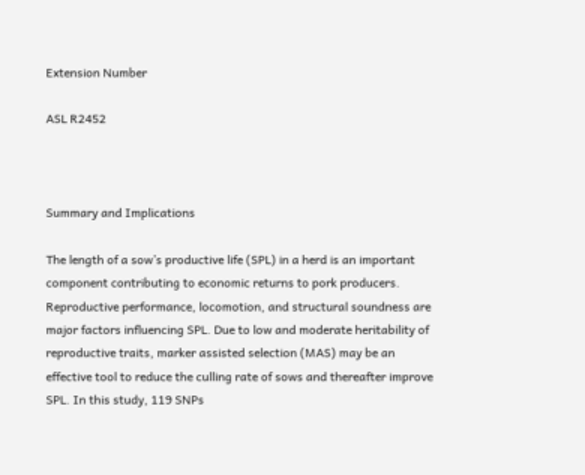Extension Number

ASL R2452



Summary and Implications

The length of a sow’s productive life (SPL) in a herd is an important component contributing to economic returns to pork producers. Reproductive performance, locomotion, and structural soundness are major factors influencing SPL. Due to low and moderate heritability of reproductive traits, marker assisted selection (MAS) may be an effective tool to reduce the culling rate of sows and thereafter improve SPL. In this study, 119 SNPs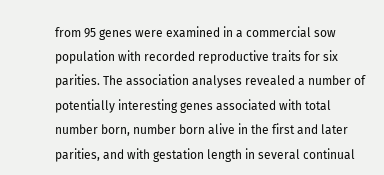from 95 genes were examined in a commercial sow population with recorded reproductive traits for six parities. The association analyses revealed a number of potentially interesting genes associated with total number born, number born alive in the first and later parities, and with gestation length in several continual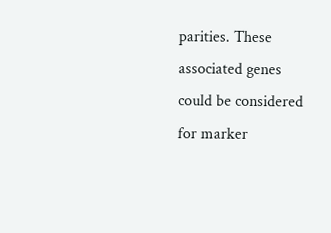parities. These associated genes could be considered for marker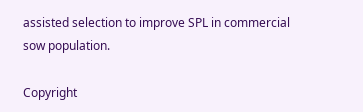assisted selection to improve SPL in commercial sow population.

Copyright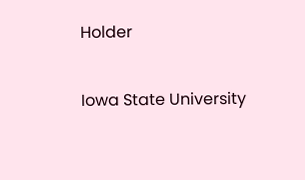Holder

Iowa State University